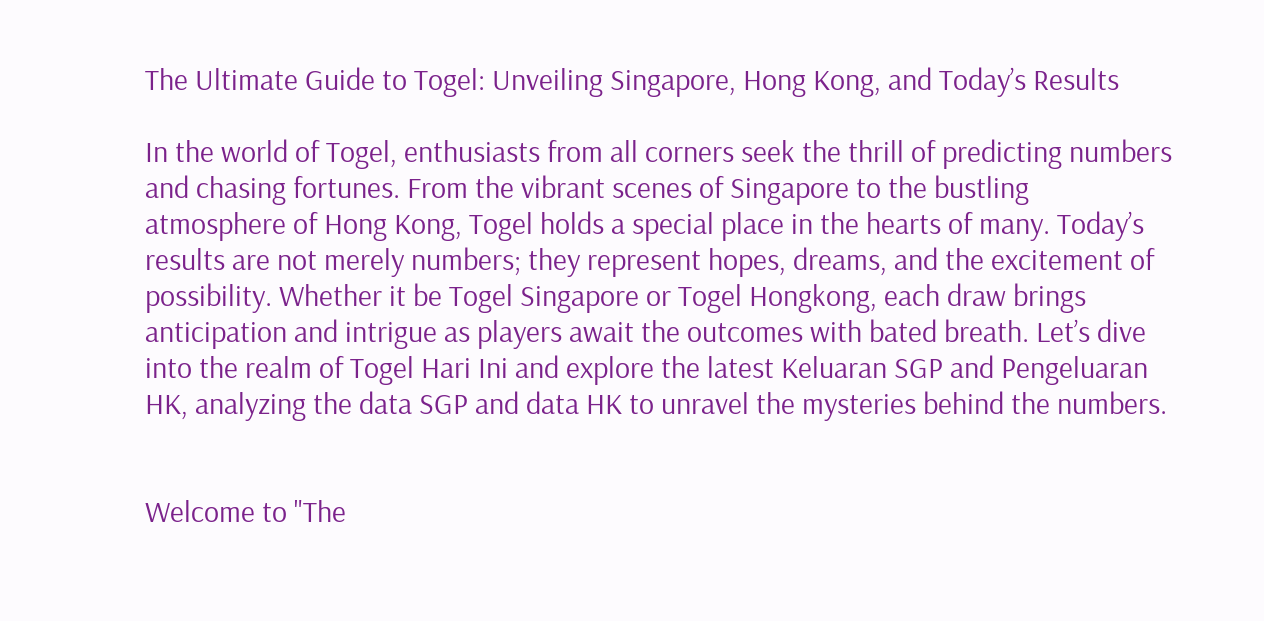The Ultimate Guide to Togel: Unveiling Singapore, Hong Kong, and Today’s Results

In the world of Togel, enthusiasts from all corners seek the thrill of predicting numbers and chasing fortunes. From the vibrant scenes of Singapore to the bustling atmosphere of Hong Kong, Togel holds a special place in the hearts of many. Today’s results are not merely numbers; they represent hopes, dreams, and the excitement of possibility. Whether it be Togel Singapore or Togel Hongkong, each draw brings anticipation and intrigue as players await the outcomes with bated breath. Let’s dive into the realm of Togel Hari Ini and explore the latest Keluaran SGP and Pengeluaran HK, analyzing the data SGP and data HK to unravel the mysteries behind the numbers.


Welcome to "The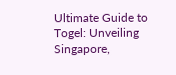Ultimate Guide to Togel: Unveiling Singapore,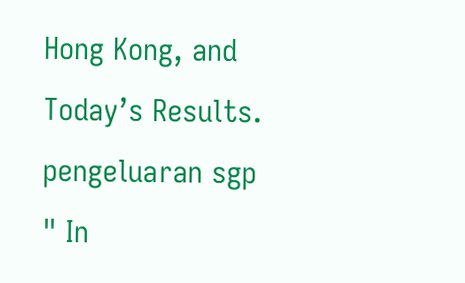Hong Kong, and Today’s Results. pengeluaran sgp " In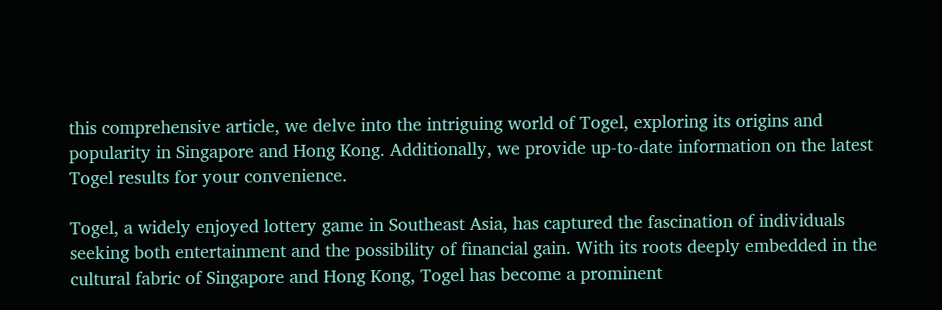this comprehensive article, we delve into the intriguing world of Togel, exploring its origins and popularity in Singapore and Hong Kong. Additionally, we provide up-to-date information on the latest Togel results for your convenience.

Togel, a widely enjoyed lottery game in Southeast Asia, has captured the fascination of individuals seeking both entertainment and the possibility of financial gain. With its roots deeply embedded in the cultural fabric of Singapore and Hong Kong, Togel has become a prominent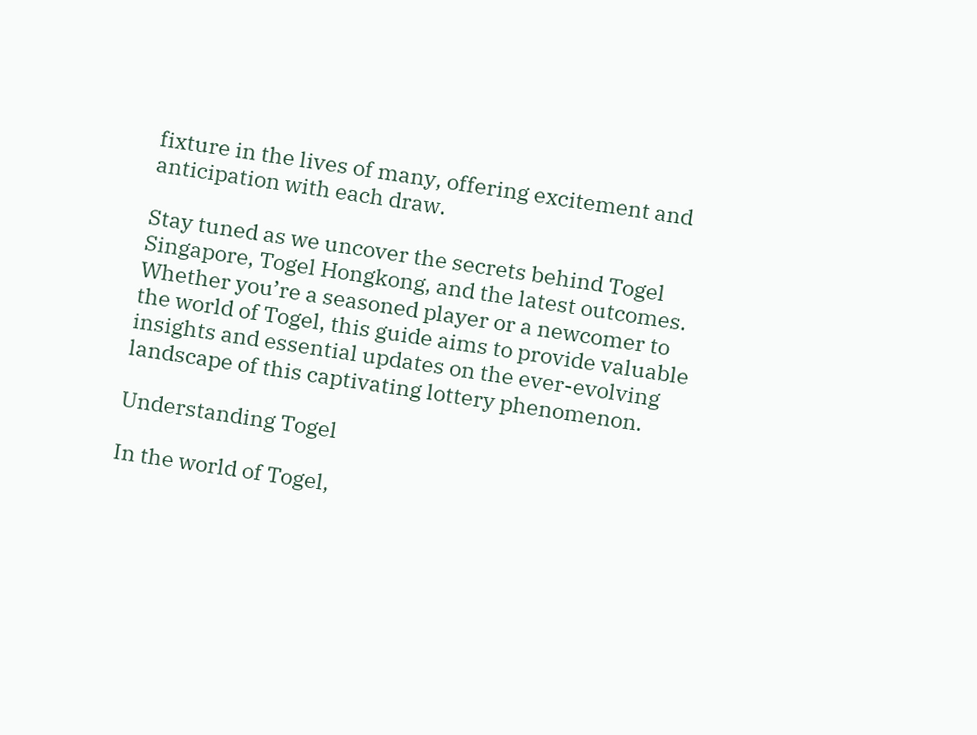fixture in the lives of many, offering excitement and anticipation with each draw.

Stay tuned as we uncover the secrets behind Togel Singapore, Togel Hongkong, and the latest outcomes. Whether you’re a seasoned player or a newcomer to the world of Togel, this guide aims to provide valuable insights and essential updates on the ever-evolving landscape of this captivating lottery phenomenon.

Understanding Togel

In the world of Togel,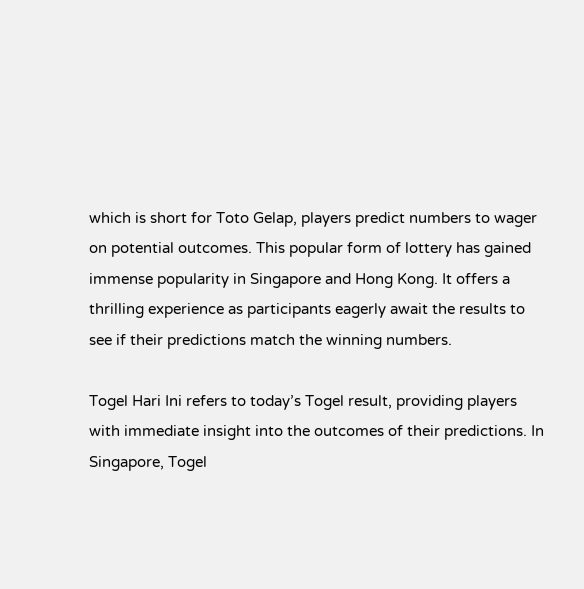which is short for Toto Gelap, players predict numbers to wager on potential outcomes. This popular form of lottery has gained immense popularity in Singapore and Hong Kong. It offers a thrilling experience as participants eagerly await the results to see if their predictions match the winning numbers.

Togel Hari Ini refers to today’s Togel result, providing players with immediate insight into the outcomes of their predictions. In Singapore, Togel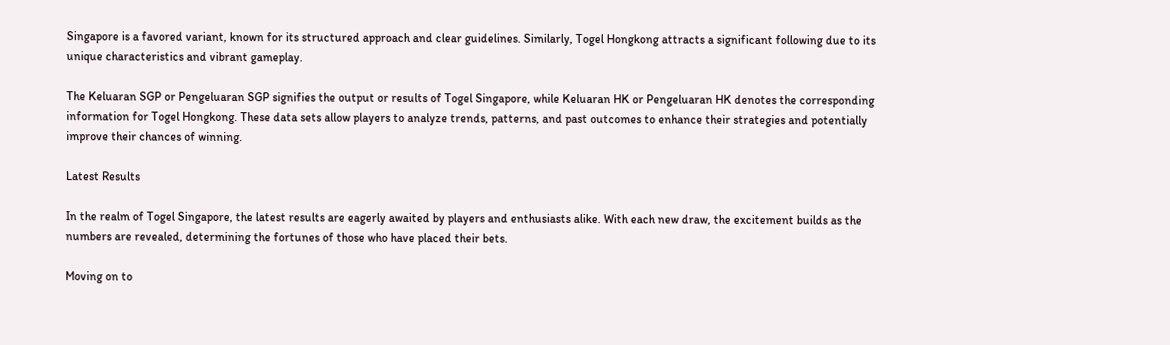Singapore is a favored variant, known for its structured approach and clear guidelines. Similarly, Togel Hongkong attracts a significant following due to its unique characteristics and vibrant gameplay.

The Keluaran SGP or Pengeluaran SGP signifies the output or results of Togel Singapore, while Keluaran HK or Pengeluaran HK denotes the corresponding information for Togel Hongkong. These data sets allow players to analyze trends, patterns, and past outcomes to enhance their strategies and potentially improve their chances of winning.

Latest Results

In the realm of Togel Singapore, the latest results are eagerly awaited by players and enthusiasts alike. With each new draw, the excitement builds as the numbers are revealed, determining the fortunes of those who have placed their bets.

Moving on to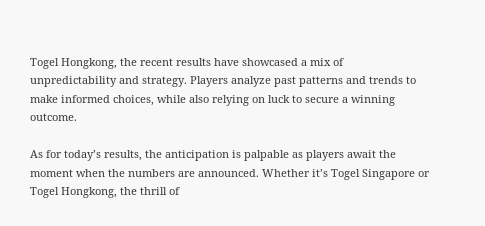Togel Hongkong, the recent results have showcased a mix of unpredictability and strategy. Players analyze past patterns and trends to make informed choices, while also relying on luck to secure a winning outcome.

As for today’s results, the anticipation is palpable as players await the moment when the numbers are announced. Whether it’s Togel Singapore or Togel Hongkong, the thrill of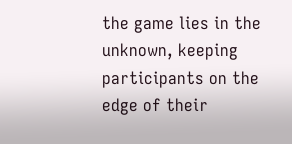the game lies in the unknown, keeping participants on the edge of their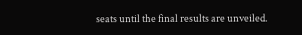seats until the final results are unveiled.